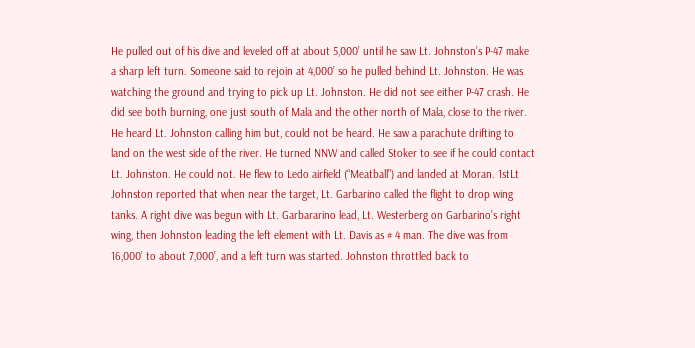He pulled out of his dive and leveled off at about 5,000’ until he saw Lt. Johnston’s P-47 make a sharp left turn. Someone said to rejoin at 4,000’ so he pulled behind Lt. Johnston. He was watching the ground and trying to pick up Lt. Johnston. He did not see either P-47 crash. He did see both burning, one just south of Mala and the other north of Mala, close to the river. He heard Lt. Johnston calling him but, could not be heard. He saw a parachute drifting to land on the west side of the river. He turned NNW and called Stoker to see if he could contact Lt. Johnston. He could not. He flew to Ledo airfield (“Meatball”) and landed at Moran. 1stLt Johnston reported that when near the target, Lt. Garbarino called the flight to drop wing tanks. A right dive was begun with Lt. Garbararino lead, Lt. Westerberg on Garbarino’s right wing, then Johnston leading the left element with Lt. Davis as # 4 man. The dive was from 16,000’ to about 7,000’, and a left turn was started. Johnston throttled back to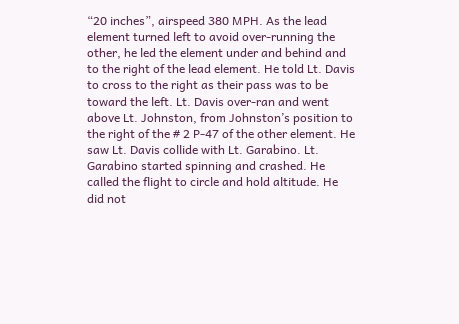“20 inches”, airspeed 380 MPH. As the lead element turned left to avoid over-running the other, he led the element under and behind and to the right of the lead element. He told Lt. Davis to cross to the right as their pass was to be toward the left. Lt. Davis over-ran and went above Lt. Johnston, from Johnston’s position to the right of the # 2 P-47 of the other element. He saw Lt. Davis collide with Lt. Garabino. Lt. Garabino started spinning and crashed. He called the flight to circle and hold altitude. He did not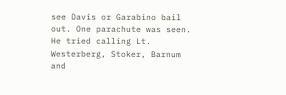see Davis or Garabino bail out. One parachute was seen. He tried calling Lt. Westerberg, Stoker, Barnum and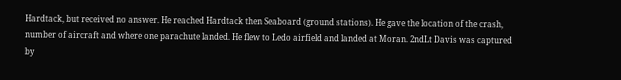Hardtack, but received no answer. He reached Hardtack then Seaboard (ground stations). He gave the location of the crash, number of aircraft and where one parachute landed. He flew to Ledo airfield and landed at Moran. 2ndLt Davis was captured by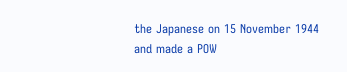the Japanese on 15 November 1944 and made a POW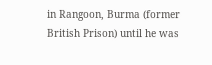in Rangoon, Burma (former British Prison) until he was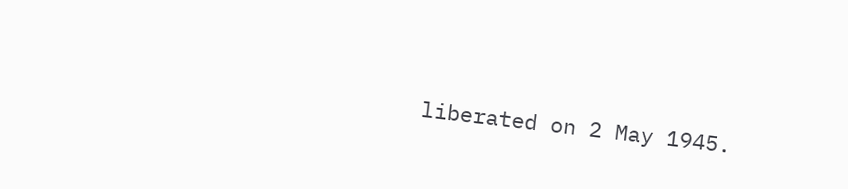liberated on 2 May 1945.